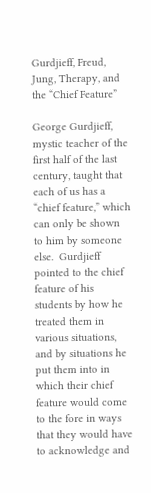Gurdjieff, Freud, Jung, Therapy, and the “Chief Feature”

George Gurdjieff, mystic teacher of the first half of the last century, taught that each of us has a “chief feature,” which can only be shown to him by someone else.  Gurdjieff pointed to the chief feature of his students by how he treated them in various situations, and by situations he put them into in which their chief feature would come to the fore in ways that they would have to acknowledge and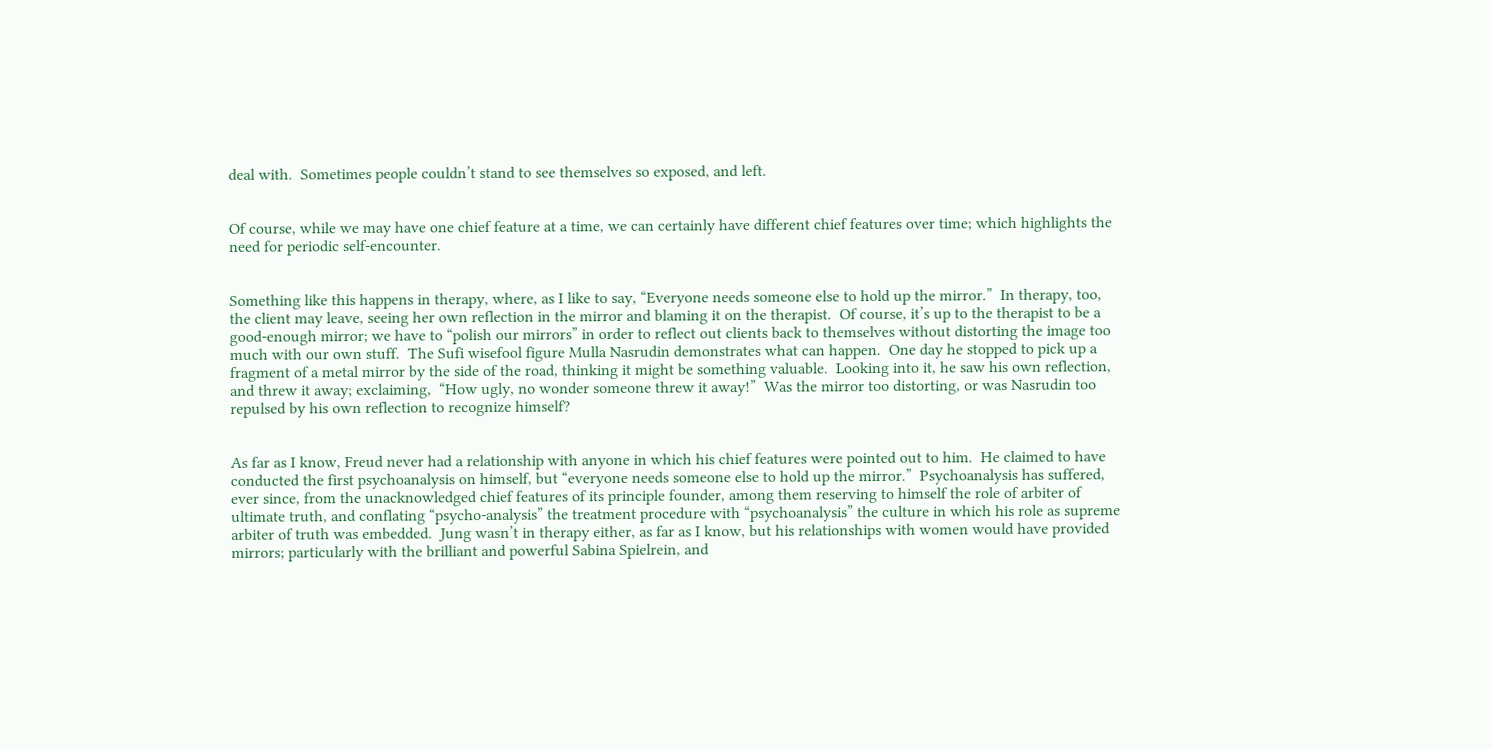deal with.  Sometimes people couldn’t stand to see themselves so exposed, and left.


Of course, while we may have one chief feature at a time, we can certainly have different chief features over time; which highlights the need for periodic self-encounter.


Something like this happens in therapy, where, as I like to say, “Everyone needs someone else to hold up the mirror.”  In therapy, too, the client may leave, seeing her own reflection in the mirror and blaming it on the therapist.  Of course, it’s up to the therapist to be a good-enough mirror; we have to “polish our mirrors” in order to reflect out clients back to themselves without distorting the image too much with our own stuff.  The Sufi wisefool figure Mulla Nasrudin demonstrates what can happen.  One day he stopped to pick up a fragment of a metal mirror by the side of the road, thinking it might be something valuable.  Looking into it, he saw his own reflection, and threw it away; exclaiming,  “How ugly, no wonder someone threw it away!”  Was the mirror too distorting, or was Nasrudin too repulsed by his own reflection to recognize himself?


As far as I know, Freud never had a relationship with anyone in which his chief features were pointed out to him.  He claimed to have conducted the first psychoanalysis on himself, but “everyone needs someone else to hold up the mirror.”  Psychoanalysis has suffered, ever since, from the unacknowledged chief features of its principle founder, among them reserving to himself the role of arbiter of ultimate truth, and conflating “psycho-analysis” the treatment procedure with “psychoanalysis” the culture in which his role as supreme arbiter of truth was embedded.  Jung wasn’t in therapy either, as far as I know, but his relationships with women would have provided mirrors; particularly with the brilliant and powerful Sabina Spielrein, and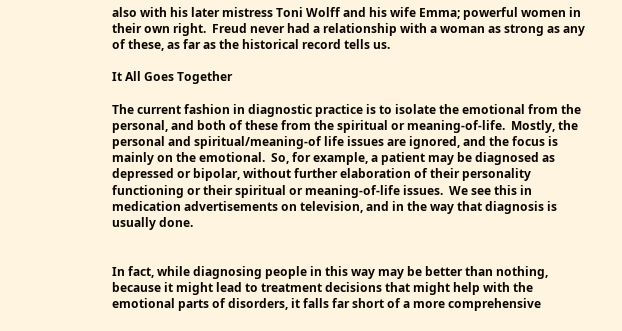also with his later mistress Toni Wolff and his wife Emma; powerful women in their own right.  Freud never had a relationship with a woman as strong as any of these, as far as the historical record tells us.

It All Goes Together

The current fashion in diagnostic practice is to isolate the emotional from the personal, and both of these from the spiritual or meaning-of-life.  Mostly, the personal and spiritual/meaning-of life issues are ignored, and the focus is mainly on the emotional.  So, for example, a patient may be diagnosed as depressed or bipolar, without further elaboration of their personality functioning or their spiritual or meaning-of-life issues.  We see this in medication advertisements on television, and in the way that diagnosis is usually done.


In fact, while diagnosing people in this way may be better than nothing, because it might lead to treatment decisions that might help with the emotional parts of disorders, it falls far short of a more comprehensive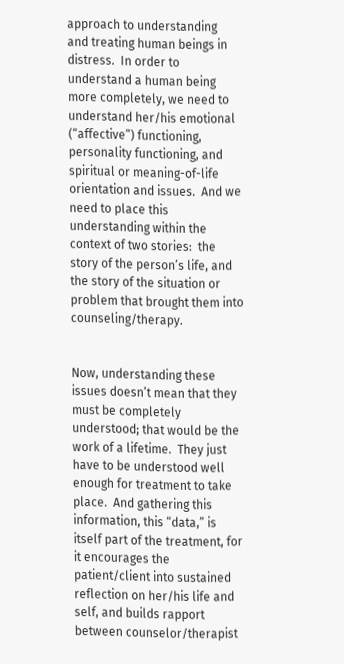approach to understanding and treating human beings in distress.  In order to understand a human being more completely, we need to understand her/his emotional (“affective”) functioning, personality functioning, and spiritual or meaning-of-life orientation and issues.  And we need to place this understanding within the context of two stories:  the story of the person’s life, and the story of the situation or problem that brought them into counseling/therapy.


Now, understanding these issues doesn’t mean that they must be completely understood; that would be the work of a lifetime.  They just have to be understood well enough for treatment to take place.  And gathering this information, this “data,” is itself part of the treatment, for it encourages the patient/client into sustained reflection on her/his life and self, and builds rapport between counselor/therapist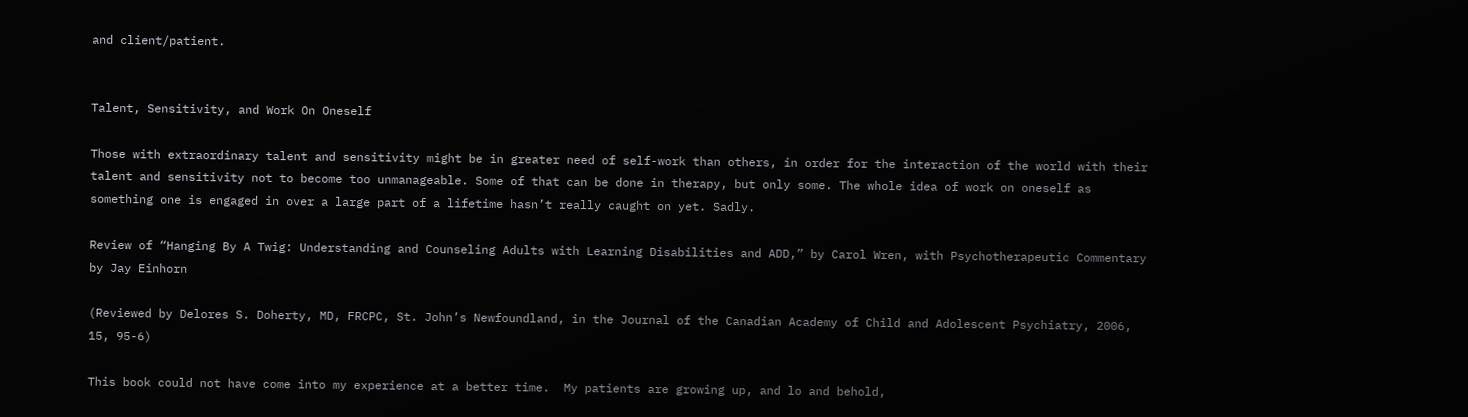and client/patient.


Talent, Sensitivity, and Work On Oneself

Those with extraordinary talent and sensitivity might be in greater need of self-work than others, in order for the interaction of the world with their talent and sensitivity not to become too unmanageable. Some of that can be done in therapy, but only some. The whole idea of work on oneself as something one is engaged in over a large part of a lifetime hasn’t really caught on yet. Sadly.

Review of “Hanging By A Twig: Understanding and Counseling Adults with Learning Disabilities and ADD,” by Carol Wren, with Psychotherapeutic Commentary by Jay Einhorn

(Reviewed by Delores S. Doherty, MD, FRCPC, St. John’s Newfoundland, in the Journal of the Canadian Academy of Child and Adolescent Psychiatry, 2006, 15, 95-6)

This book could not have come into my experience at a better time.  My patients are growing up, and lo and behold,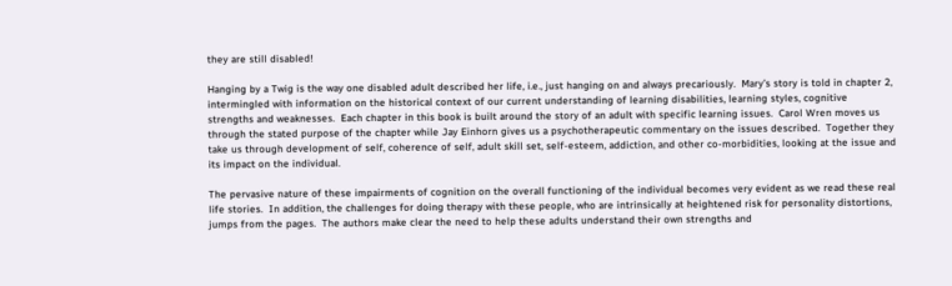they are still disabled!

Hanging by a Twig is the way one disabled adult described her life, i.e., just hanging on and always precariously.  Mary’s story is told in chapter 2, intermingled with information on the historical context of our current understanding of learning disabilities, learning styles, cognitive strengths and weaknesses.  Each chapter in this book is built around the story of an adult with specific learning issues.  Carol Wren moves us through the stated purpose of the chapter while Jay Einhorn gives us a psychotherapeutic commentary on the issues described.  Together they take us through development of self, coherence of self, adult skill set, self-esteem, addiction, and other co-morbidities, looking at the issue and its impact on the individual.

The pervasive nature of these impairments of cognition on the overall functioning of the individual becomes very evident as we read these real life stories.  In addition, the challenges for doing therapy with these people, who are intrinsically at heightened risk for personality distortions, jumps from the pages.  The authors make clear the need to help these adults understand their own strengths and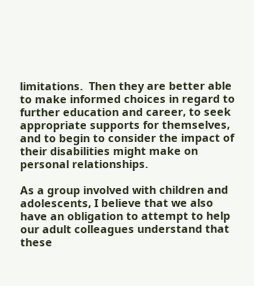limitations.  Then they are better able to make informed choices in regard to further education and career, to seek appropriate supports for themselves, and to begin to consider the impact of their disabilities might make on personal relationships.

As a group involved with children and adolescents, I believe that we also have an obligation to attempt to help our adult colleagues understand that these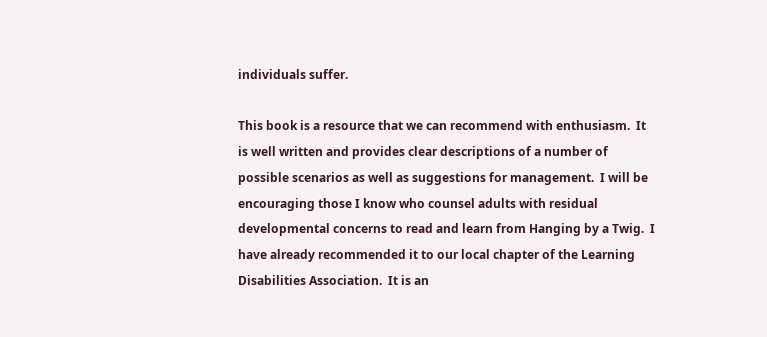individuals suffer.

This book is a resource that we can recommend with enthusiasm.  It is well written and provides clear descriptions of a number of possible scenarios as well as suggestions for management.  I will be encouraging those I know who counsel adults with residual developmental concerns to read and learn from Hanging by a Twig.  I have already recommended it to our local chapter of the Learning Disabilities Association.  It is an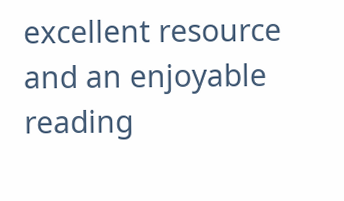excellent resource and an enjoyable reading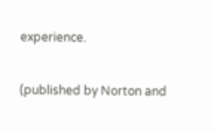experience.

(published by Norton and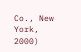Co., New York, 2000)